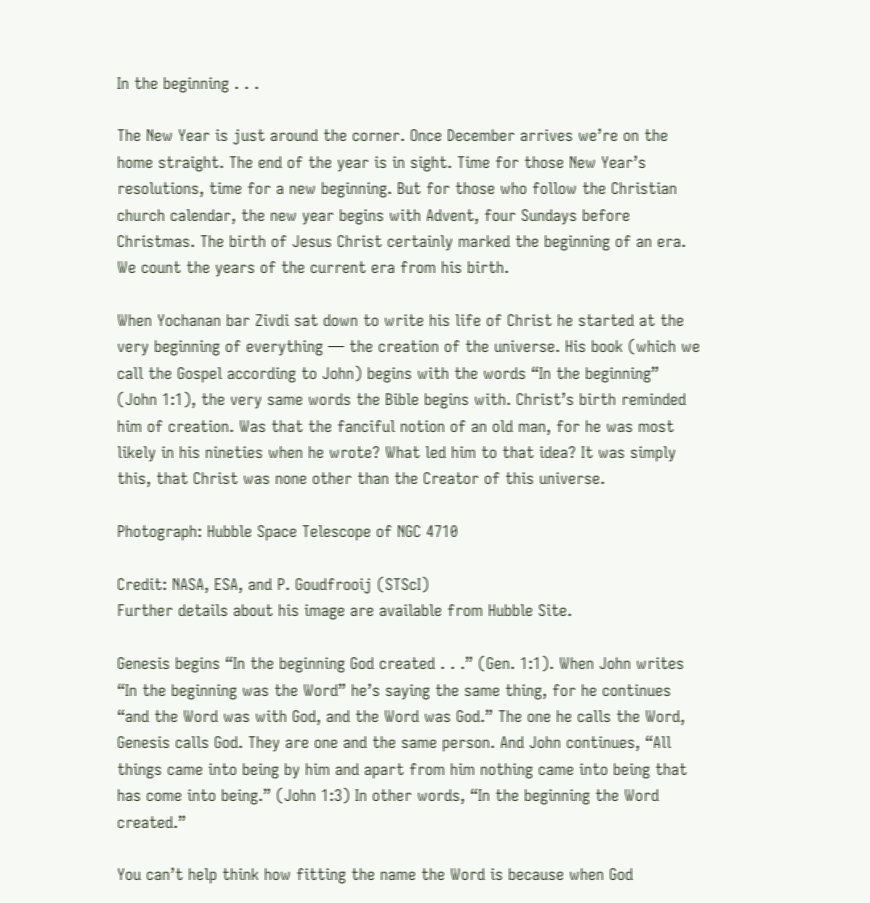In the beginning . . .

The New Year is just around the corner. Once December arrives we’re on the home straight. The end of the year is in sight. Time for those New Year’s resolutions, time for a new beginning. But for those who follow the Christian church calendar, the new year begins with Advent, four Sundays before Christmas. The birth of Jesus Christ certainly marked the beginning of an era. We count the years of the current era from his birth.

When Yochanan bar Zivdi sat down to write his life of Christ he started at the very beginning of everything — the creation of the universe. His book (which we call the Gospel according to John) begins with the words “In the beginning” (John 1:1), the very same words the Bible begins with. Christ’s birth reminded him of creation. Was that the fanciful notion of an old man, for he was most likely in his nineties when he wrote? What led him to that idea? It was simply this, that Christ was none other than the Creator of this universe.

Photograph: Hubble Space Telescope of NGC 4710

Credit: NASA, ESA, and P. Goudfrooij (STScI)
Further details about his image are available from Hubble Site.

Genesis begins “In the beginning God created . . .” (Gen. 1:1). When John writes “In the beginning was the Word” he’s saying the same thing, for he continues “and the Word was with God, and the Word was God.” The one he calls the Word, Genesis calls God. They are one and the same person. And John continues, “All things came into being by him and apart from him nothing came into being that has come into being.” (John 1:3) In other words, “In the beginning the Word created.”

You can’t help think how fitting the name the Word is because when God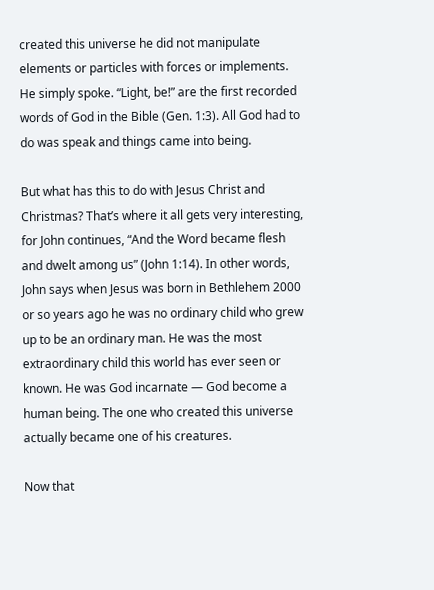created this universe he did not manipulate elements or particles with forces or implements. He simply spoke. “Light, be!” are the first recorded words of God in the Bible (Gen. 1:3). All God had to do was speak and things came into being.

But what has this to do with Jesus Christ and Christmas? That’s where it all gets very interesting, for John continues, “And the Word became flesh and dwelt among us” (John 1:14). In other words, John says when Jesus was born in Bethlehem 2000 or so years ago he was no ordinary child who grew up to be an ordinary man. He was the most extraordinary child this world has ever seen or known. He was God incarnate — God become a human being. The one who created this universe actually became one of his creatures.

Now that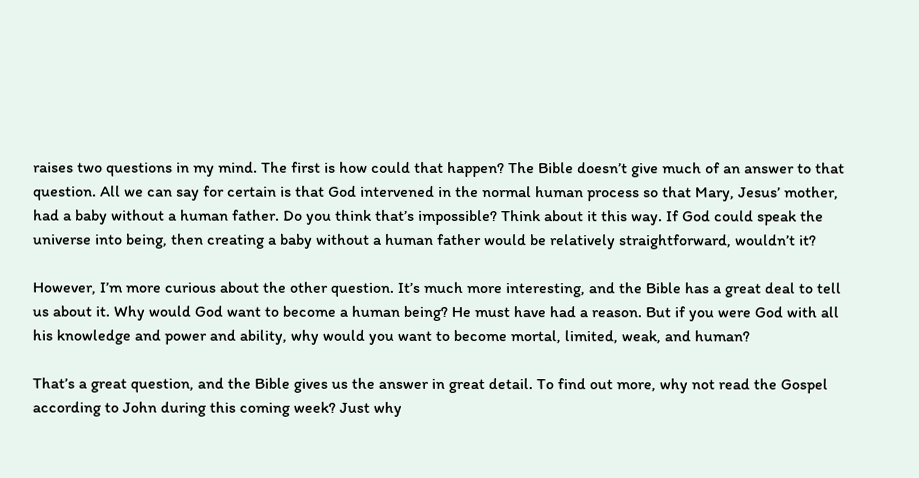raises two questions in my mind. The first is how could that happen? The Bible doesn’t give much of an answer to that question. All we can say for certain is that God intervened in the normal human process so that Mary, Jesus’ mother, had a baby without a human father. Do you think that’s impossible? Think about it this way. If God could speak the universe into being, then creating a baby without a human father would be relatively straightforward, wouldn’t it?

However, I’m more curious about the other question. It’s much more interesting, and the Bible has a great deal to tell us about it. Why would God want to become a human being? He must have had a reason. But if you were God with all his knowledge and power and ability, why would you want to become mortal, limited, weak, and human?

That’s a great question, and the Bible gives us the answer in great detail. To find out more, why not read the Gospel according to John during this coming week? Just why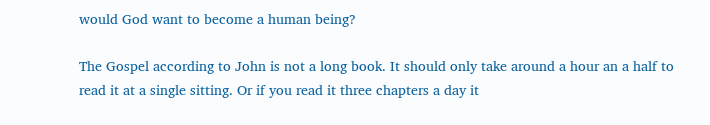would God want to become a human being?

The Gospel according to John is not a long book. It should only take around a hour an a half to read it at a single sitting. Or if you read it three chapters a day it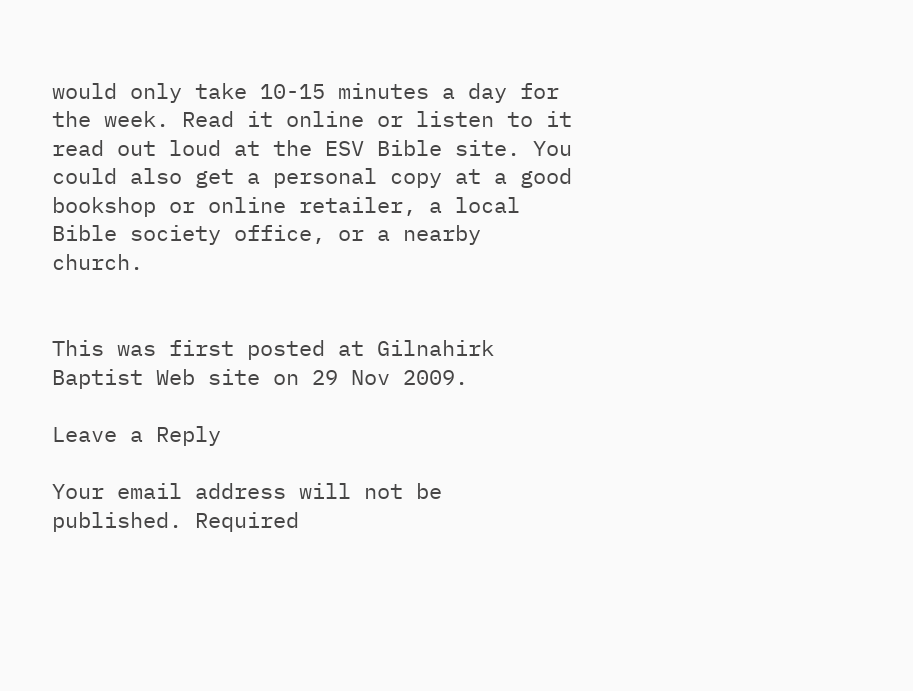would only take 10-15 minutes a day for the week. Read it online or listen to it read out loud at the ESV Bible site. You could also get a personal copy at a good bookshop or online retailer, a local Bible society office, or a nearby church.


This was first posted at Gilnahirk Baptist Web site on 29 Nov 2009.

Leave a Reply

Your email address will not be published. Required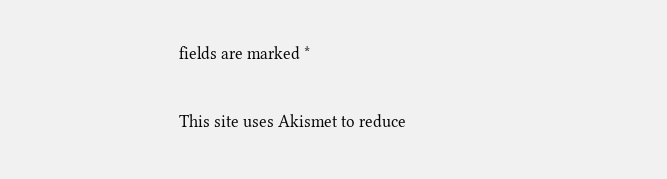fields are marked *

This site uses Akismet to reduce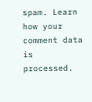spam. Learn how your comment data is processed.